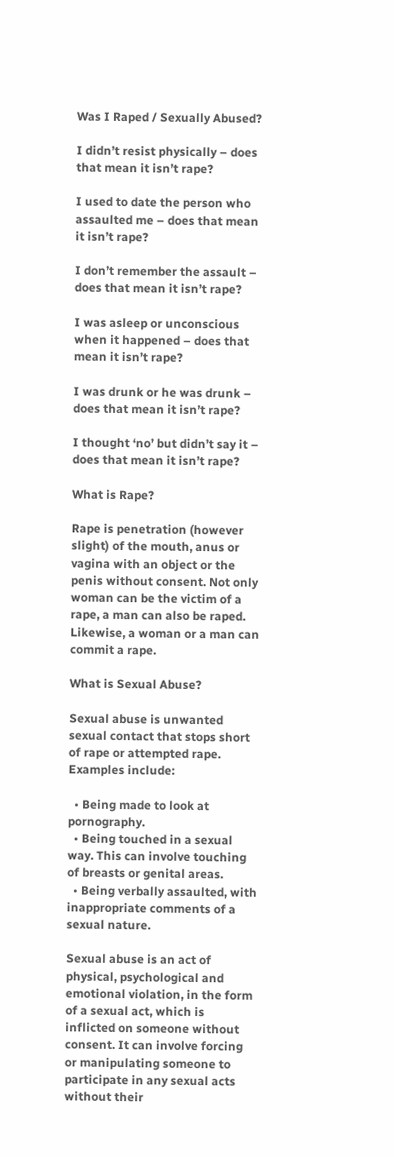Was I Raped / Sexually Abused?

I didn’t resist physically – does that mean it isn’t rape?

I used to date the person who assaulted me – does that mean it isn’t rape?

I don’t remember the assault – does that mean it isn’t rape?

I was asleep or unconscious when it happened – does that mean it isn’t rape?

I was drunk or he was drunk – does that mean it isn’t rape?

I thought ‘no’ but didn’t say it – does that mean it isn’t rape?

What is Rape?

Rape is penetration (however slight) of the mouth, anus or vagina with an object or the penis without consent. Not only woman can be the victim of a rape, a man can also be raped. Likewise, a woman or a man can commit a rape.

What is Sexual Abuse?

Sexual abuse is unwanted sexual contact that stops short of rape or attempted rape. Examples include:

  • Being made to look at pornography.
  • Being touched in a sexual way. This can involve touching of breasts or genital areas.
  • Being verbally assaulted, with inappropriate comments of a sexual nature.

Sexual abuse is an act of physical, psychological and emotional violation, in the form of a sexual act, which is inflicted on someone without consent. It can involve forcing or manipulating someone to participate in any sexual acts without their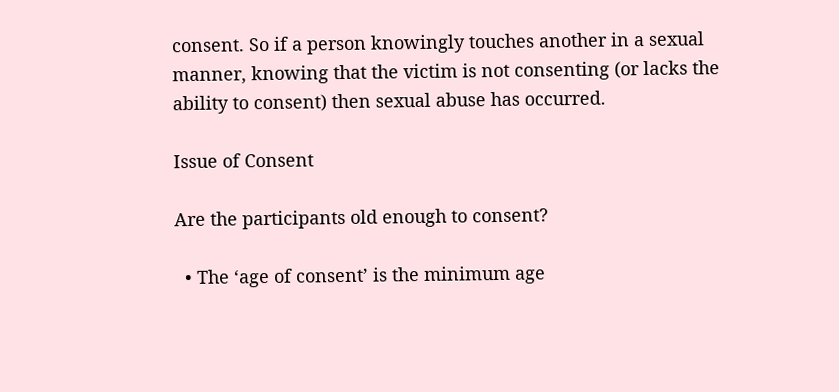consent. So if a person knowingly touches another in a sexual manner, knowing that the victim is not consenting (or lacks the ability to consent) then sexual abuse has occurred.

Issue of Consent

Are the participants old enough to consent?

  • The ‘age of consent’ is the minimum age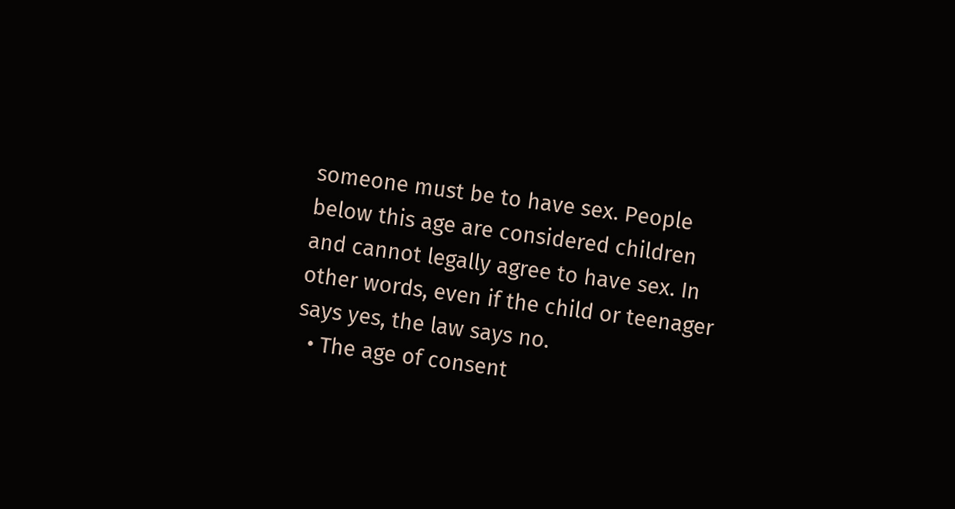someone must be to have sex. People below this age are considered children and cannot legally agree to have sex. In other words, even if the child or teenager says yes, the law says no.
  • The age of consent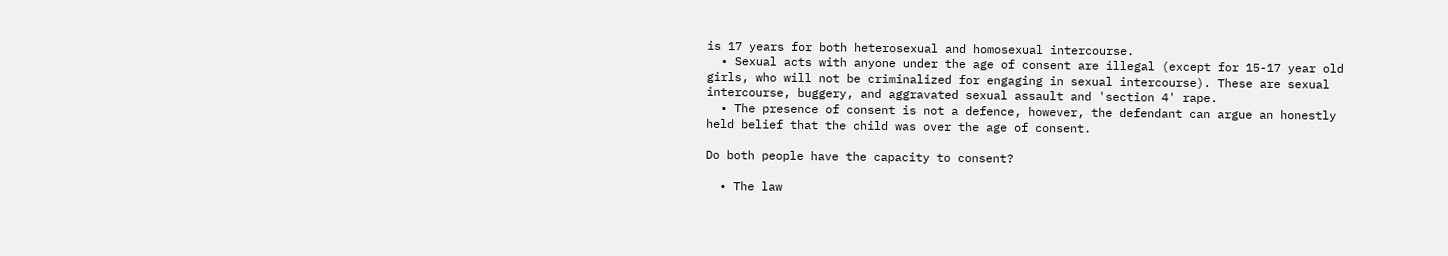is 17 years for both heterosexual and homosexual intercourse.
  • Sexual acts with anyone under the age of consent are illegal (except for 15-17 year old girls, who will not be criminalized for engaging in sexual intercourse). These are sexual intercourse, buggery, and aggravated sexual assault and 'section 4' rape.
  • The presence of consent is not a defence, however, the defendant can argue an honestly held belief that the child was over the age of consent.

Do both people have the capacity to consent?

  • The law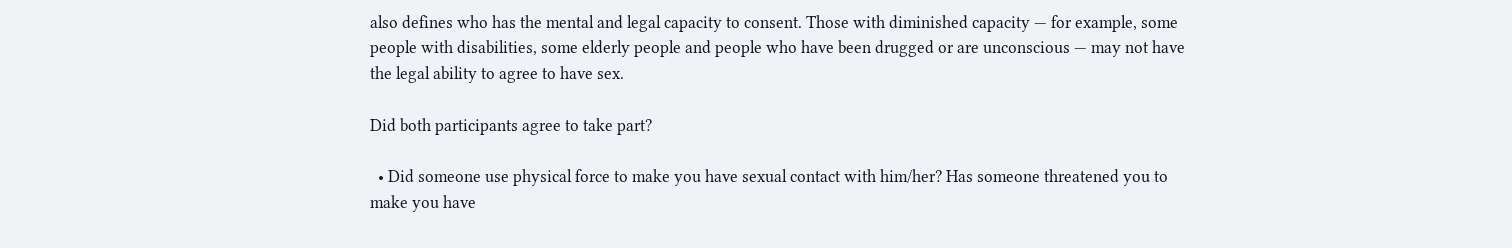also defines who has the mental and legal capacity to consent. Those with diminished capacity — for example, some people with disabilities, some elderly people and people who have been drugged or are unconscious — may not have the legal ability to agree to have sex.

Did both participants agree to take part?

  • Did someone use physical force to make you have sexual contact with him/her? Has someone threatened you to make you have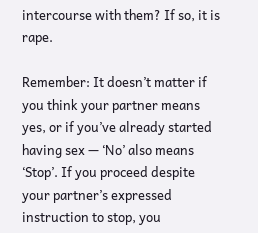intercourse with them? If so, it is rape.

Remember: It doesn’t matter if you think your partner means yes, or if you’ve already started having sex — ‘No’ also means ‘Stop’. If you proceed despite your partner’s expressed instruction to stop, you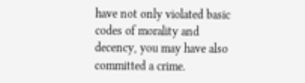have not only violated basic codes of morality and decency, you may have also committed a crime.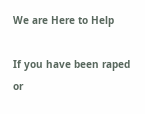We are Here to Help

If you have been raped or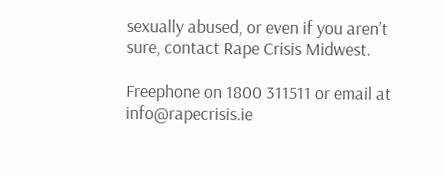sexually abused, or even if you aren’t sure, contact Rape Crisis Midwest.

Freephone on 1800 311511 or email at info@rapecrisis.ie